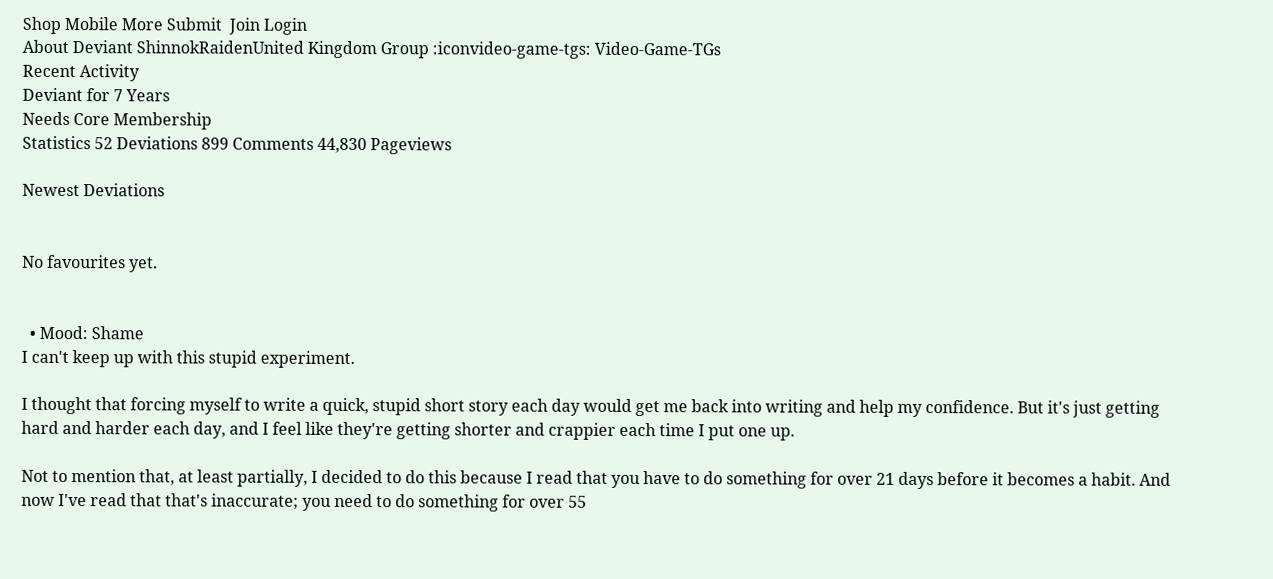Shop Mobile More Submit  Join Login
About Deviant ShinnokRaidenUnited Kingdom Group :iconvideo-game-tgs: Video-Game-TGs
Recent Activity
Deviant for 7 Years
Needs Core Membership
Statistics 52 Deviations 899 Comments 44,830 Pageviews

Newest Deviations


No favourites yet.


  • Mood: Shame
I can't keep up with this stupid experiment.

I thought that forcing myself to write a quick, stupid short story each day would get me back into writing and help my confidence. But it's just getting hard and harder each day, and I feel like they're getting shorter and crappier each time I put one up.

Not to mention that, at least partially, I decided to do this because I read that you have to do something for over 21 days before it becomes a habit. And now I've read that that's inaccurate; you need to do something for over 55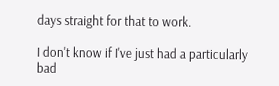days straight for that to work.

I don't know if I've just had a particularly bad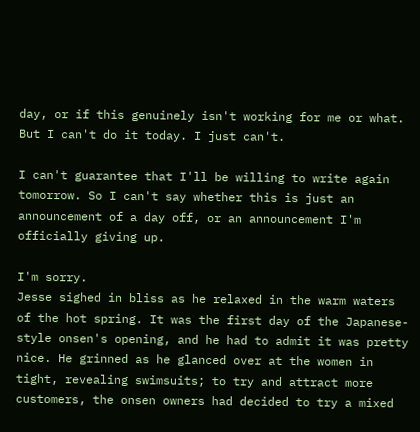day, or if this genuinely isn't working for me or what. But I can't do it today. I just can't.

I can't guarantee that I'll be willing to write again tomorrow. So I can't say whether this is just an announcement of a day off, or an announcement I'm officially giving up.

I'm sorry.
Jesse sighed in bliss as he relaxed in the warm waters of the hot spring. It was the first day of the Japanese-style onsen's opening, and he had to admit it was pretty nice. He grinned as he glanced over at the women in tight, revealing swimsuits; to try and attract more customers, the onsen owners had decided to try a mixed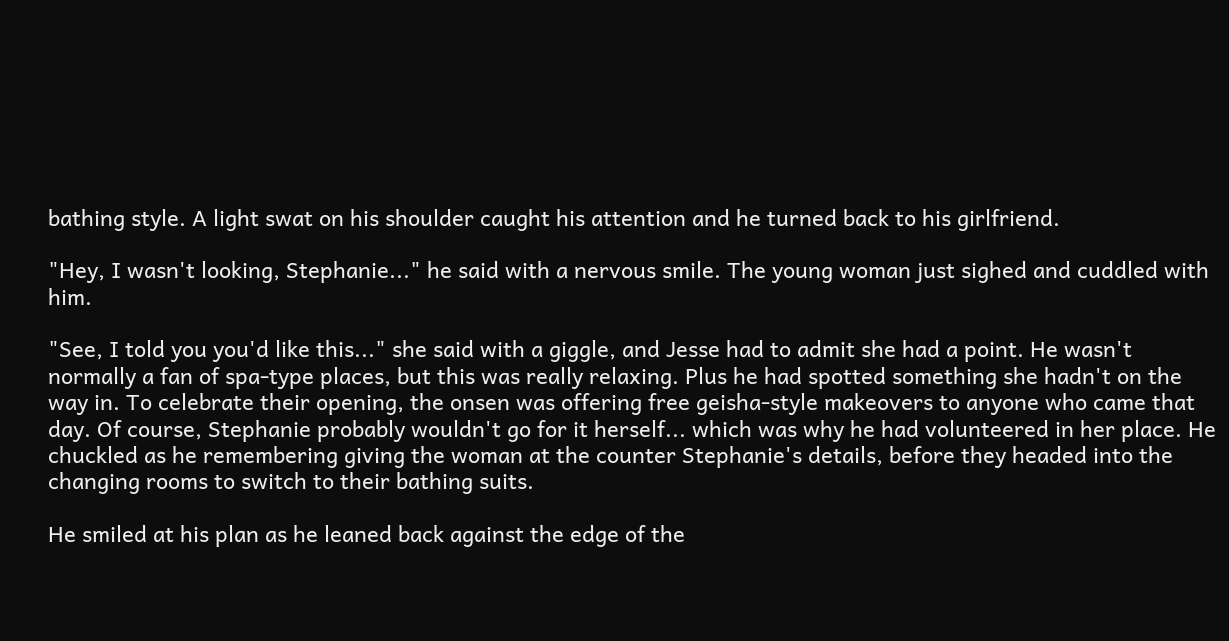bathing style. A light swat on his shoulder caught his attention and he turned back to his girlfriend.

"Hey, I wasn't looking, Stephanie..." he said with a nervous smile. The young woman just sighed and cuddled with him.

"See, I told you you'd like this..." she said with a giggle, and Jesse had to admit she had a point. He wasn't normally a fan of spa-type places, but this was really relaxing. Plus he had spotted something she hadn't on the way in. To celebrate their opening, the onsen was offering free geisha-style makeovers to anyone who came that day. Of course, Stephanie probably wouldn't go for it herself... which was why he had volunteered in her place. He chuckled as he remembering giving the woman at the counter Stephanie's details, before they headed into the changing rooms to switch to their bathing suits.

He smiled at his plan as he leaned back against the edge of the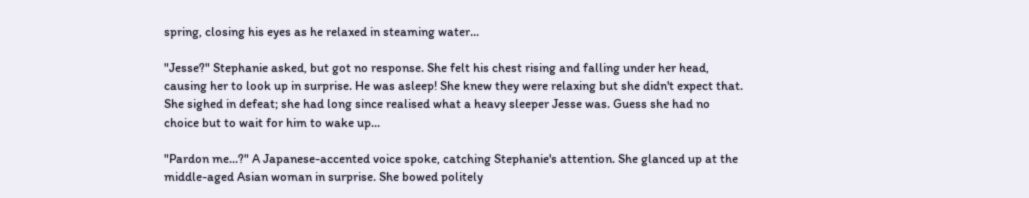spring, closing his eyes as he relaxed in steaming water...

"Jesse?" Stephanie asked, but got no response. She felt his chest rising and falling under her head, causing her to look up in surprise. He was asleep! She knew they were relaxing but she didn't expect that. She sighed in defeat; she had long since realised what a heavy sleeper Jesse was. Guess she had no choice but to wait for him to wake up...

"Pardon me...?" A Japanese-accented voice spoke, catching Stephanie's attention. She glanced up at the middle-aged Asian woman in surprise. She bowed politely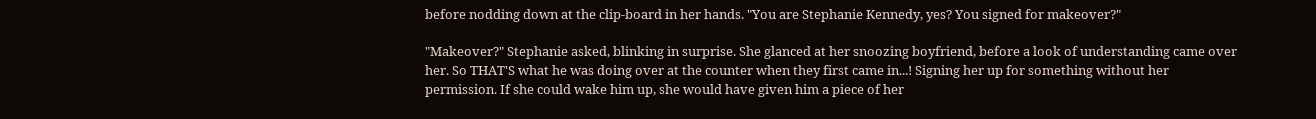before nodding down at the clip-board in her hands. "You are Stephanie Kennedy, yes? You signed for makeover?"

"Makeover?" Stephanie asked, blinking in surprise. She glanced at her snoozing boyfriend, before a look of understanding came over her. So THAT'S what he was doing over at the counter when they first came in...! Signing her up for something without her permission. If she could wake him up, she would have given him a piece of her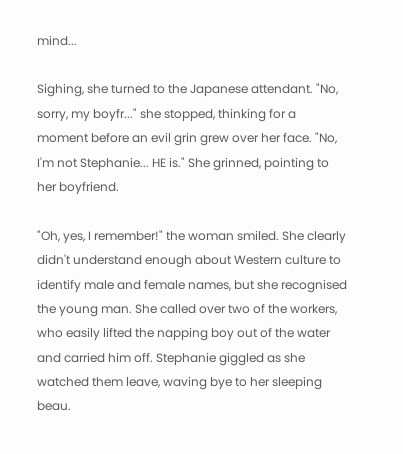mind...

Sighing, she turned to the Japanese attendant. "No, sorry, my boyfr..." she stopped, thinking for a moment before an evil grin grew over her face. "No, I'm not Stephanie... HE is." She grinned, pointing to her boyfriend.

"Oh, yes, I remember!" the woman smiled. She clearly didn't understand enough about Western culture to identify male and female names, but she recognised the young man. She called over two of the workers, who easily lifted the napping boy out of the water and carried him off. Stephanie giggled as she watched them leave, waving bye to her sleeping beau.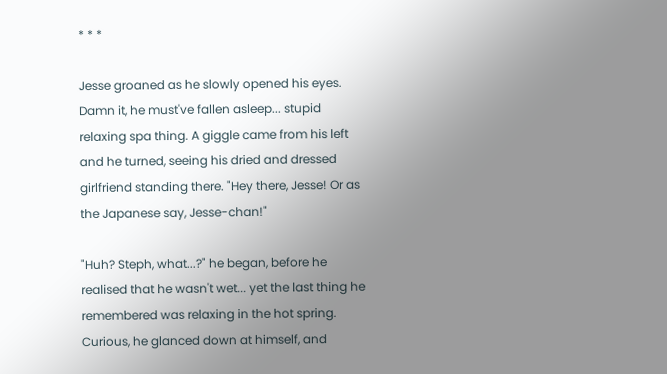* * *

Jesse groaned as he slowly opened his eyes. Damn it, he must've fallen asleep... stupid relaxing spa thing. A giggle came from his left and he turned, seeing his dried and dressed girlfriend standing there. "Hey there, Jesse! Or as the Japanese say, Jesse-chan!"

"Huh? Steph, what...?" he began, before he realised that he wasn't wet... yet the last thing he remembered was relaxing in the hot spring. Curious, he glanced down at himself, and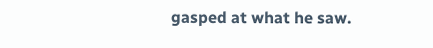gasped at what he saw.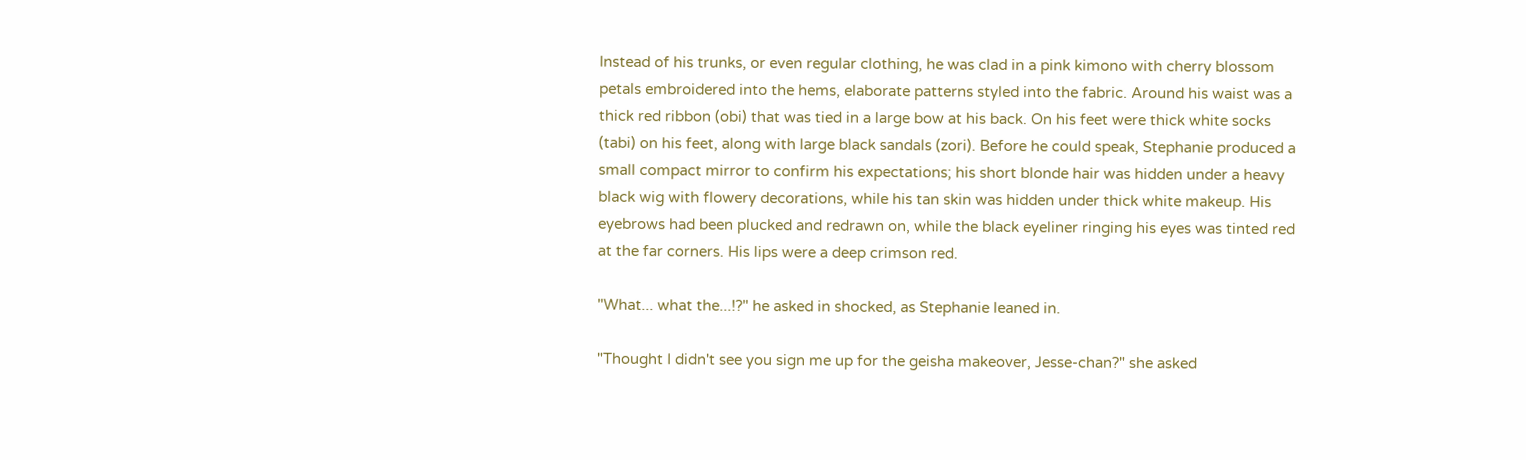Instead of his trunks, or even regular clothing, he was clad in a pink kimono with cherry blossom petals embroidered into the hems, elaborate patterns styled into the fabric. Around his waist was a thick red ribbon (obi) that was tied in a large bow at his back. On his feet were thick white socks (tabi) on his feet, along with large black sandals (zori). Before he could speak, Stephanie produced a small compact mirror to confirm his expectations; his short blonde hair was hidden under a heavy black wig with flowery decorations, while his tan skin was hidden under thick white makeup. His eyebrows had been plucked and redrawn on, while the black eyeliner ringing his eyes was tinted red at the far corners. His lips were a deep crimson red.

"What... what the...!?" he asked in shocked, as Stephanie leaned in.

"Thought I didn't see you sign me up for the geisha makeover, Jesse-chan?" she asked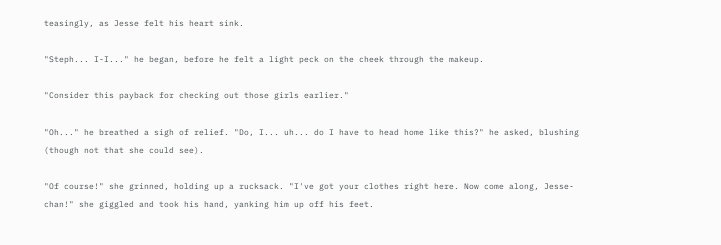teasingly, as Jesse felt his heart sink.

"Steph... I-I..." he began, before he felt a light peck on the cheek through the makeup.

"Consider this payback for checking out those girls earlier."

"Oh..." he breathed a sigh of relief. "Do, I... uh... do I have to head home like this?" he asked, blushing (though not that she could see).

"Of course!" she grinned, holding up a rucksack. "I've got your clothes right here. Now come along, Jesse-chan!" she giggled and took his hand, yanking him up off his feet.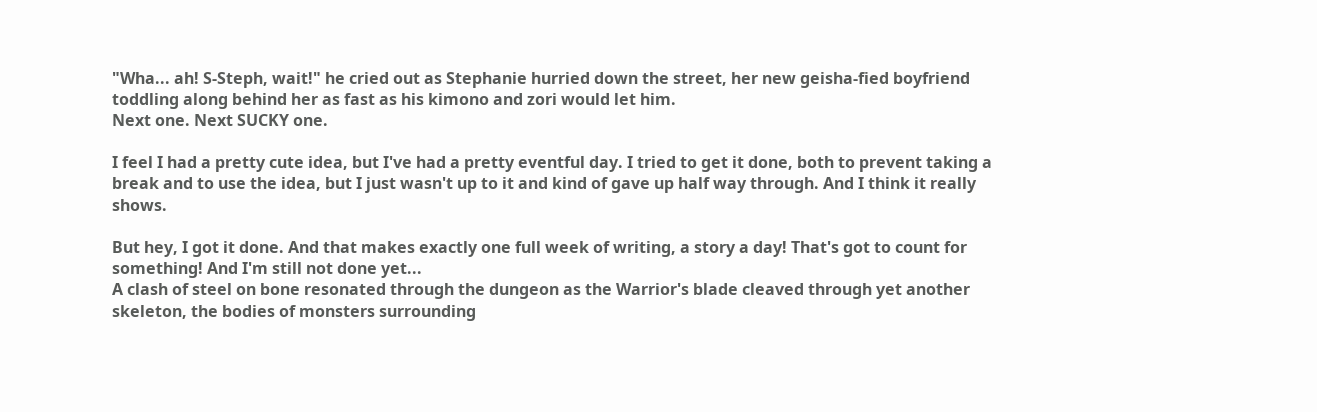"Wha... ah! S-Steph, wait!" he cried out as Stephanie hurried down the street, her new geisha-fied boyfriend toddling along behind her as fast as his kimono and zori would let him.
Next one. Next SUCKY one.

I feel I had a pretty cute idea, but I've had a pretty eventful day. I tried to get it done, both to prevent taking a break and to use the idea, but I just wasn't up to it and kind of gave up half way through. And I think it really shows.

But hey, I got it done. And that makes exactly one full week of writing, a story a day! That's got to count for something! And I'm still not done yet...
A clash of steel on bone resonated through the dungeon as the Warrior's blade cleaved through yet another skeleton, the bodies of monsters surrounding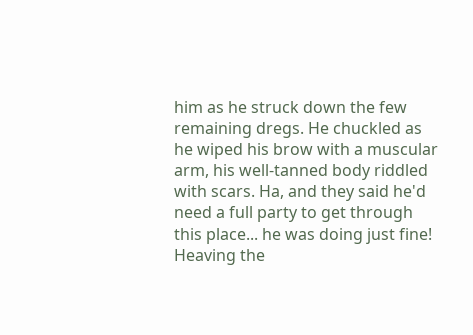him as he struck down the few remaining dregs. He chuckled as he wiped his brow with a muscular arm, his well-tanned body riddled with scars. Ha, and they said he'd need a full party to get through this place... he was doing just fine! Heaving the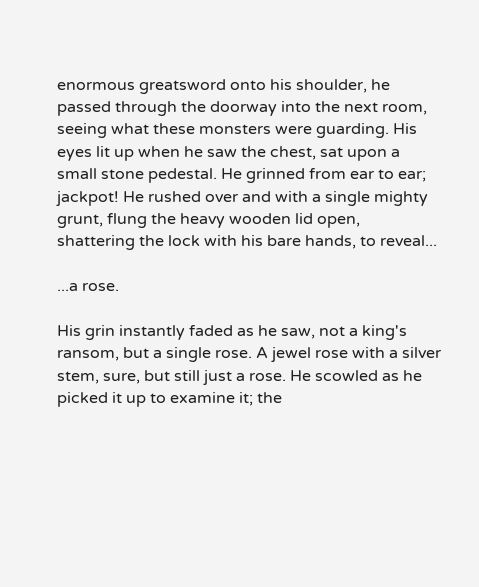enormous greatsword onto his shoulder, he passed through the doorway into the next room, seeing what these monsters were guarding. His eyes lit up when he saw the chest, sat upon a small stone pedestal. He grinned from ear to ear; jackpot! He rushed over and with a single mighty grunt, flung the heavy wooden lid open, shattering the lock with his bare hands, to reveal...

...a rose.

His grin instantly faded as he saw, not a king's ransom, but a single rose. A jewel rose with a silver stem, sure, but still just a rose. He scowled as he picked it up to examine it; the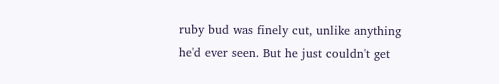ruby bud was finely cut, unlike anything he'd ever seen. But he just couldn't get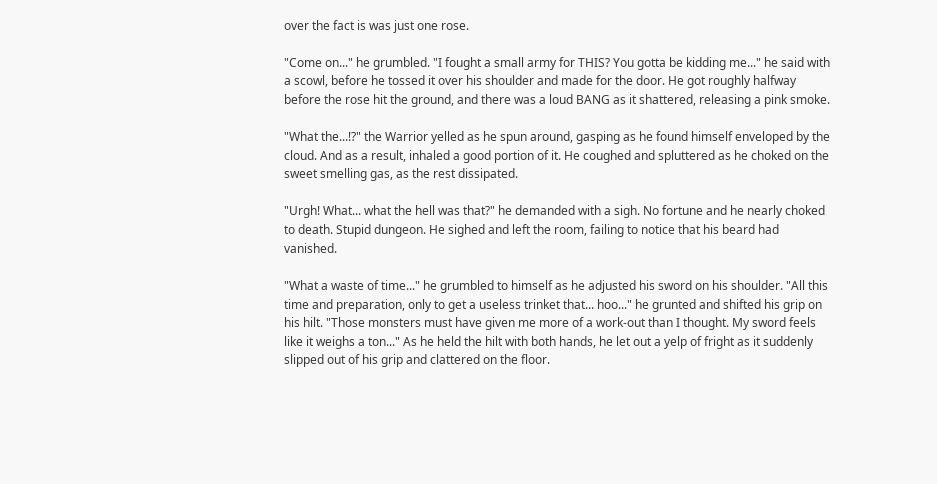over the fact is was just one rose.

"Come on..." he grumbled. "I fought a small army for THIS? You gotta be kidding me..." he said with a scowl, before he tossed it over his shoulder and made for the door. He got roughly halfway before the rose hit the ground, and there was a loud BANG as it shattered, releasing a pink smoke.

"What the...!?" the Warrior yelled as he spun around, gasping as he found himself enveloped by the cloud. And as a result, inhaled a good portion of it. He coughed and spluttered as he choked on the sweet smelling gas, as the rest dissipated.

"Urgh! What... what the hell was that?" he demanded with a sigh. No fortune and he nearly choked to death. Stupid dungeon. He sighed and left the room, failing to notice that his beard had vanished.

"What a waste of time..." he grumbled to himself as he adjusted his sword on his shoulder. "All this time and preparation, only to get a useless trinket that... hoo..." he grunted and shifted his grip on his hilt. "Those monsters must have given me more of a work-out than I thought. My sword feels like it weighs a ton..." As he held the hilt with both hands, he let out a yelp of fright as it suddenly slipped out of his grip and clattered on the floor.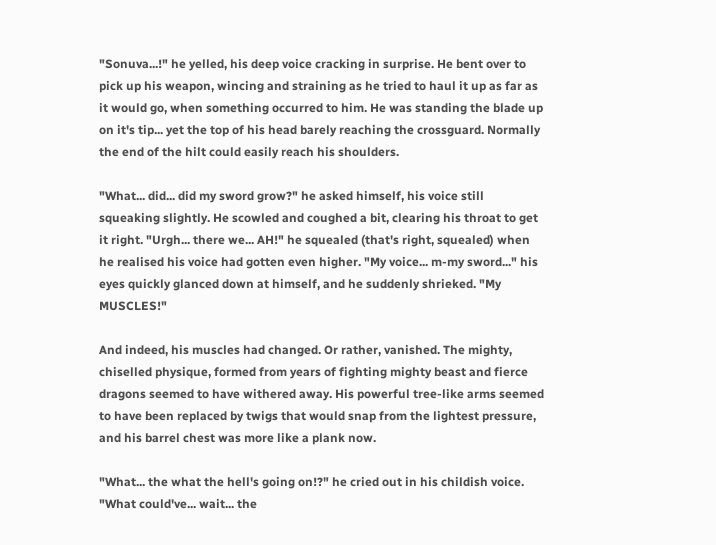"Sonuva...!" he yelled, his deep voice cracking in surprise. He bent over to pick up his weapon, wincing and straining as he tried to haul it up as far as it would go, when something occurred to him. He was standing the blade up on it's tip... yet the top of his head barely reaching the crossguard. Normally the end of the hilt could easily reach his shoulders.

"What... did... did my sword grow?" he asked himself, his voice still squeaking slightly. He scowled and coughed a bit, clearing his throat to get it right. "Urgh... there we... AH!" he squealed (that's right, squealed) when he realised his voice had gotten even higher. "My voice... m-my sword..." his eyes quickly glanced down at himself, and he suddenly shrieked. "My MUSCLES!"

And indeed, his muscles had changed. Or rather, vanished. The mighty, chiselled physique, formed from years of fighting mighty beast and fierce dragons seemed to have withered away. His powerful tree-like arms seemed to have been replaced by twigs that would snap from the lightest pressure, and his barrel chest was more like a plank now.

"What... the what the hell's going on!?" he cried out in his childish voice. "What could've... wait... the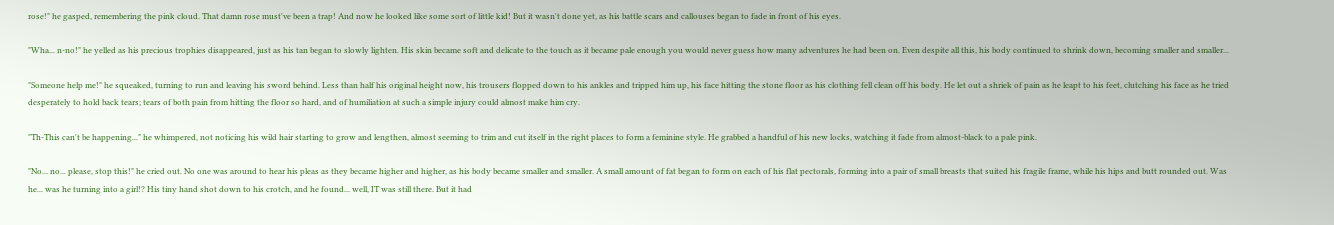rose!" he gasped, remembering the pink cloud. That damn rose must've been a trap! And now he looked like some sort of little kid! But it wasn't done yet, as his battle scars and callouses began to fade in front of his eyes.

"Wha... n-no!" he yelled as his precious trophies disappeared, just as his tan began to slowly lighten. His skin became soft and delicate to the touch as it became pale enough you would never guess how many adventures he had been on. Even despite all this, his body continued to shrink down, becoming smaller and smaller...

"Someone help me!" he squeaked, turning to run and leaving his sword behind. Less than half his original height now, his trousers flopped down to his ankles and tripped him up, his face hitting the stone floor as his clothing fell clean off his body. He let out a shriek of pain as he leapt to his feet, clutching his face as he tried desperately to hold back tears; tears of both pain from hitting the floor so hard, and of humiliation at such a simple injury could almost make him cry.

"Th-This can't be happening..." he whimpered, not noticing his wild hair starting to grow and lengthen, almost seeming to trim and cut itself in the right places to form a feminine style. He grabbed a handful of his new locks, watching it fade from almost-black to a pale pink.

"No... no... please, stop this!" he cried out. No one was around to hear his pleas as they became higher and higher, as his body became smaller and smaller. A small amount of fat began to form on each of his flat pectorals, forming into a pair of small breasts that suited his fragile frame, while his hips and butt rounded out. Was he... was he turning into a girl!? His tiny hand shot down to his crotch, and he found... well, IT was still there. But it had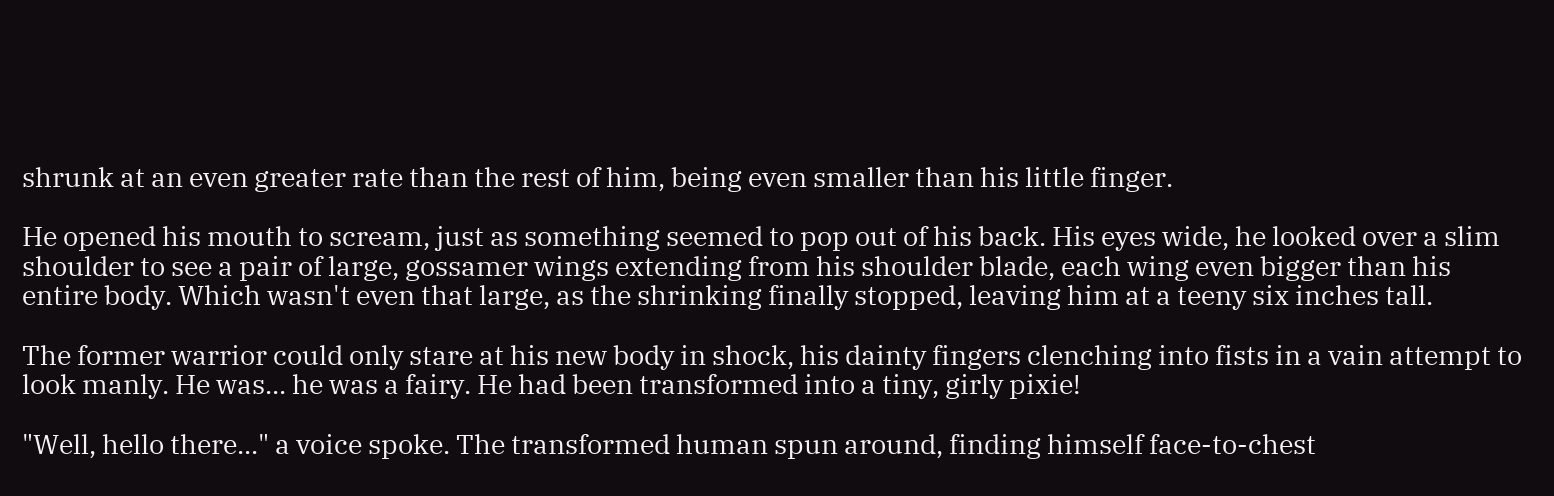shrunk at an even greater rate than the rest of him, being even smaller than his little finger.

He opened his mouth to scream, just as something seemed to pop out of his back. His eyes wide, he looked over a slim shoulder to see a pair of large, gossamer wings extending from his shoulder blade, each wing even bigger than his entire body. Which wasn't even that large, as the shrinking finally stopped, leaving him at a teeny six inches tall.

The former warrior could only stare at his new body in shock, his dainty fingers clenching into fists in a vain attempt to look manly. He was... he was a fairy. He had been transformed into a tiny, girly pixie!

"Well, hello there..." a voice spoke. The transformed human spun around, finding himself face-to-chest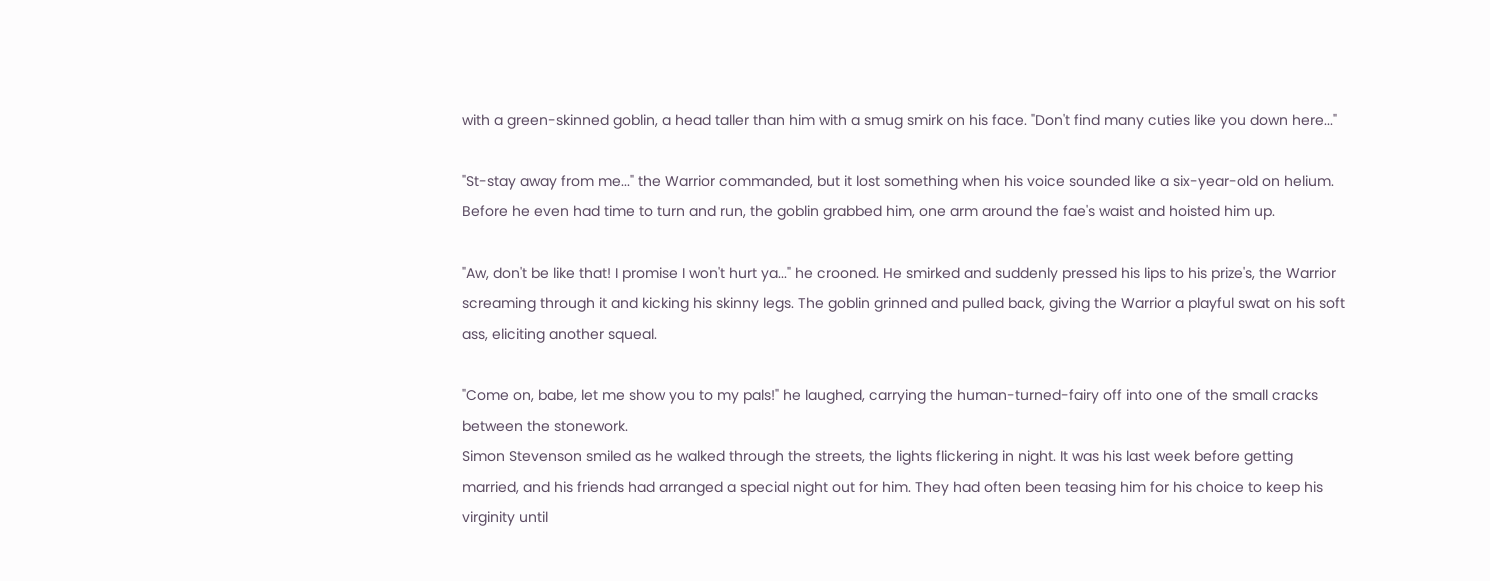with a green-skinned goblin, a head taller than him with a smug smirk on his face. "Don't find many cuties like you down here..."

"St-stay away from me..." the Warrior commanded, but it lost something when his voice sounded like a six-year-old on helium. Before he even had time to turn and run, the goblin grabbed him, one arm around the fae's waist and hoisted him up.

"Aw, don't be like that! I promise I won't hurt ya..." he crooned. He smirked and suddenly pressed his lips to his prize's, the Warrior screaming through it and kicking his skinny legs. The goblin grinned and pulled back, giving the Warrior a playful swat on his soft ass, eliciting another squeal.

"Come on, babe, let me show you to my pals!" he laughed, carrying the human-turned-fairy off into one of the small cracks between the stonework.
Simon Stevenson smiled as he walked through the streets, the lights flickering in night. It was his last week before getting married, and his friends had arranged a special night out for him. They had often been teasing him for his choice to keep his virginity until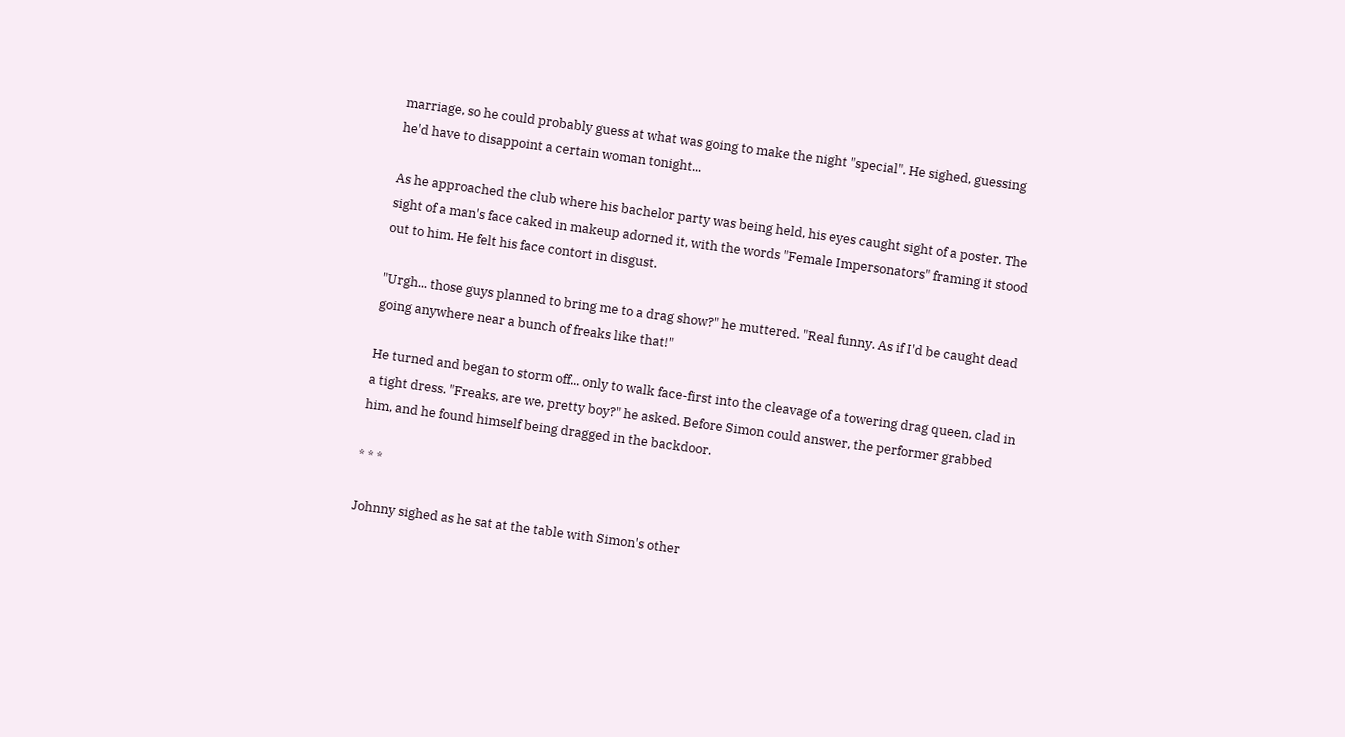marriage, so he could probably guess at what was going to make the night "special". He sighed, guessing he'd have to disappoint a certain woman tonight...

As he approached the club where his bachelor party was being held, his eyes caught sight of a poster. The sight of a man's face caked in makeup adorned it, with the words "Female Impersonators" framing it stood out to him. He felt his face contort in disgust.

"Urgh... those guys planned to bring me to a drag show?" he muttered. "Real funny. As if I'd be caught dead going anywhere near a bunch of freaks like that!"

He turned and began to storm off... only to walk face-first into the cleavage of a towering drag queen, clad in a tight dress. "Freaks, are we, pretty boy?" he asked. Before Simon could answer, the performer grabbed him, and he found himself being dragged in the backdoor.

* * *

Johnny sighed as he sat at the table with Simon's other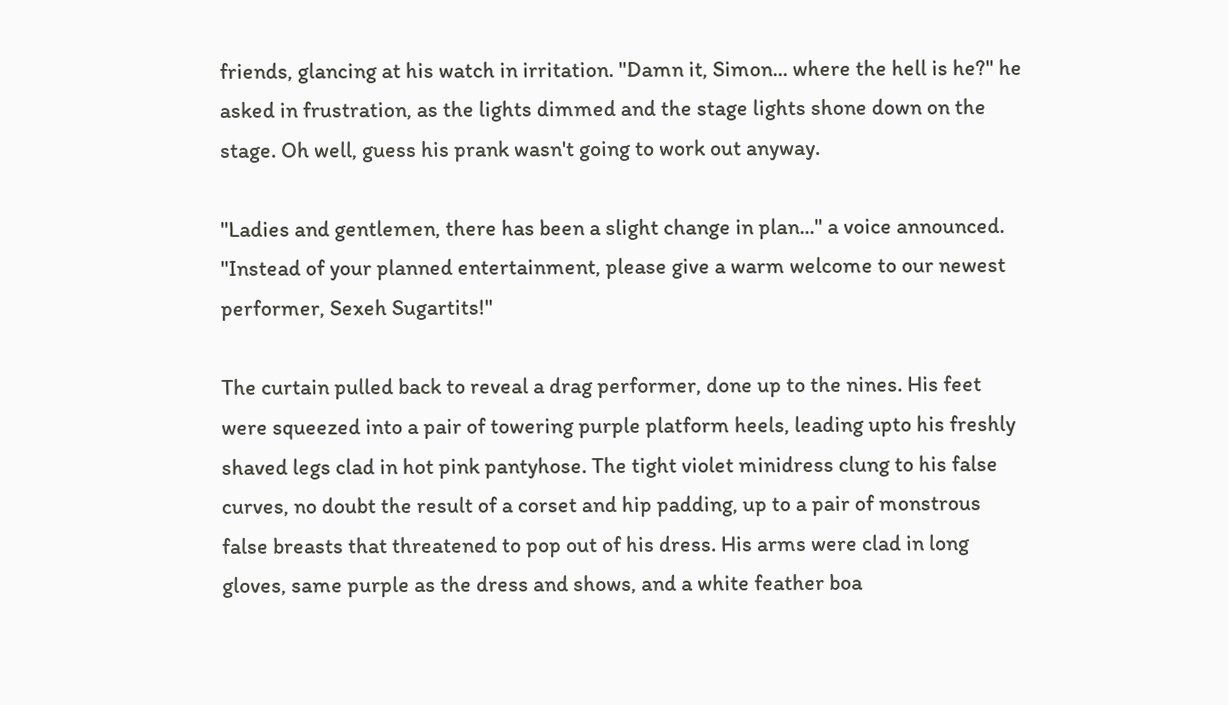friends, glancing at his watch in irritation. "Damn it, Simon... where the hell is he?" he asked in frustration, as the lights dimmed and the stage lights shone down on the stage. Oh well, guess his prank wasn't going to work out anyway.

"Ladies and gentlemen, there has been a slight change in plan..." a voice announced. "Instead of your planned entertainment, please give a warm welcome to our newest performer, Sexeh Sugartits!"

The curtain pulled back to reveal a drag performer, done up to the nines. His feet were squeezed into a pair of towering purple platform heels, leading upto his freshly shaved legs clad in hot pink pantyhose. The tight violet minidress clung to his false curves, no doubt the result of a corset and hip padding, up to a pair of monstrous false breasts that threatened to pop out of his dress. His arms were clad in long gloves, same purple as the dress and shows, and a white feather boa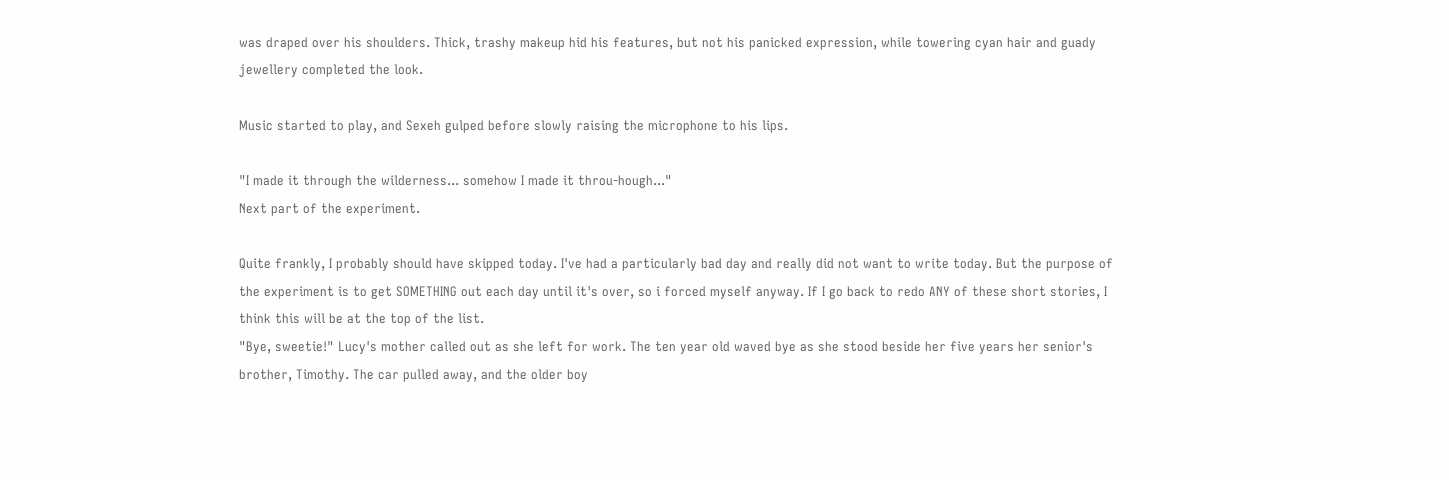was draped over his shoulders. Thick, trashy makeup hid his features, but not his panicked expression, while towering cyan hair and guady jewellery completed the look.

Music started to play, and Sexeh gulped before slowly raising the microphone to his lips.

"I made it through the wilderness... somehow I made it throu-hough..."
Next part of the experiment.

Quite frankly, I probably should have skipped today. I've had a particularly bad day and really did not want to write today. But the purpose of the experiment is to get SOMETHING out each day until it's over, so i forced myself anyway. If I go back to redo ANY of these short stories, I think this will be at the top of the list.
"Bye, sweetie!" Lucy's mother called out as she left for work. The ten year old waved bye as she stood beside her five years her senior's brother, Timothy. The car pulled away, and the older boy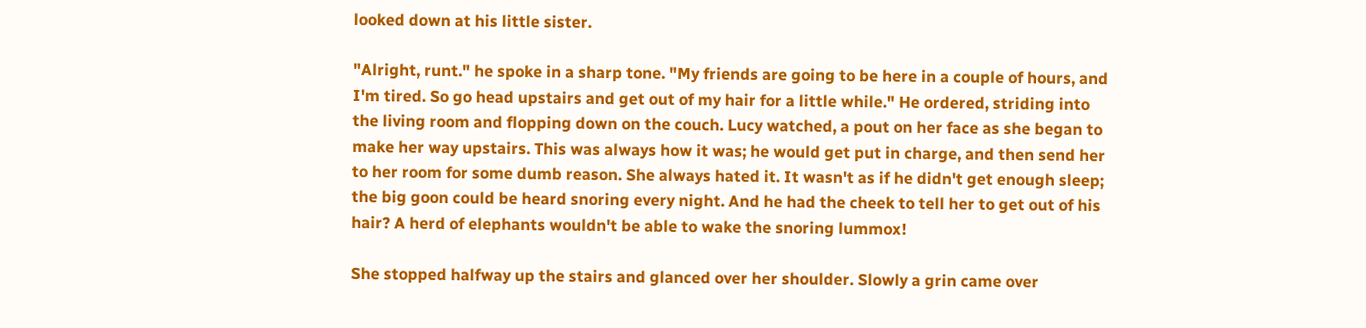looked down at his little sister.

"Alright, runt." he spoke in a sharp tone. "My friends are going to be here in a couple of hours, and I'm tired. So go head upstairs and get out of my hair for a little while." He ordered, striding into the living room and flopping down on the couch. Lucy watched, a pout on her face as she began to make her way upstairs. This was always how it was; he would get put in charge, and then send her to her room for some dumb reason. She always hated it. It wasn't as if he didn't get enough sleep; the big goon could be heard snoring every night. And he had the cheek to tell her to get out of his hair? A herd of elephants wouldn't be able to wake the snoring lummox!

She stopped halfway up the stairs and glanced over her shoulder. Slowly a grin came over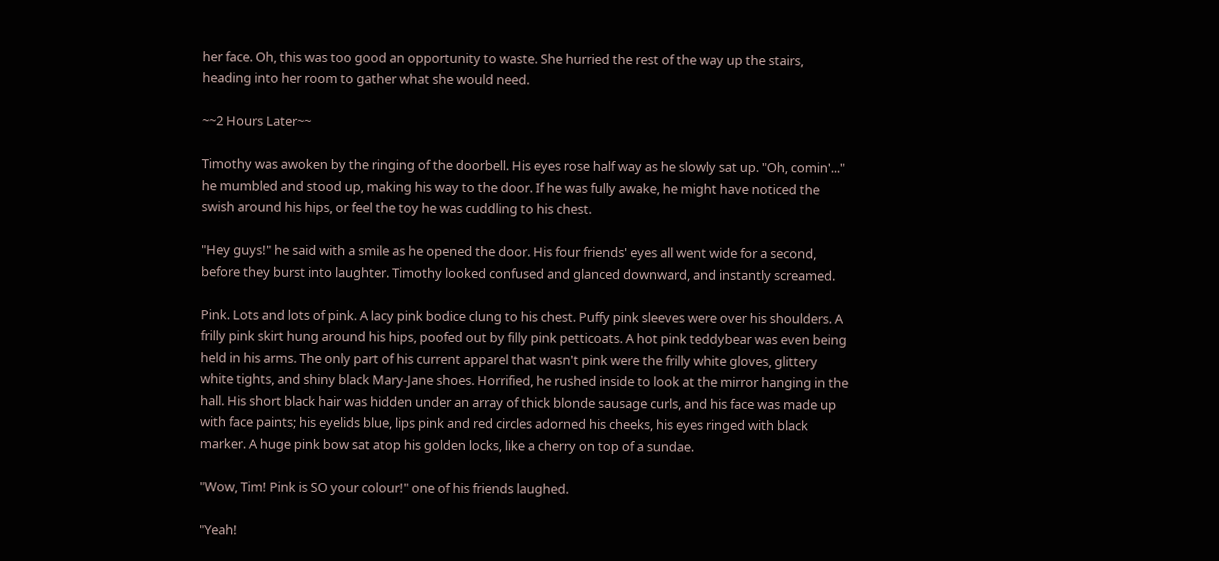her face. Oh, this was too good an opportunity to waste. She hurried the rest of the way up the stairs, heading into her room to gather what she would need.

~~2 Hours Later~~

Timothy was awoken by the ringing of the doorbell. His eyes rose half way as he slowly sat up. "Oh, comin'..." he mumbled and stood up, making his way to the door. If he was fully awake, he might have noticed the swish around his hips, or feel the toy he was cuddling to his chest.

"Hey guys!" he said with a smile as he opened the door. His four friends' eyes all went wide for a second, before they burst into laughter. Timothy looked confused and glanced downward, and instantly screamed.

Pink. Lots and lots of pink. A lacy pink bodice clung to his chest. Puffy pink sleeves were over his shoulders. A frilly pink skirt hung around his hips, poofed out by filly pink petticoats. A hot pink teddybear was even being held in his arms. The only part of his current apparel that wasn't pink were the frilly white gloves, glittery white tights, and shiny black Mary-Jane shoes. Horrified, he rushed inside to look at the mirror hanging in the hall. His short black hair was hidden under an array of thick blonde sausage curls, and his face was made up with face paints; his eyelids blue, lips pink and red circles adorned his cheeks, his eyes ringed with black marker. A huge pink bow sat atop his golden locks, like a cherry on top of a sundae.

"Wow, Tim! Pink is SO your colour!" one of his friends laughed.

"Yeah!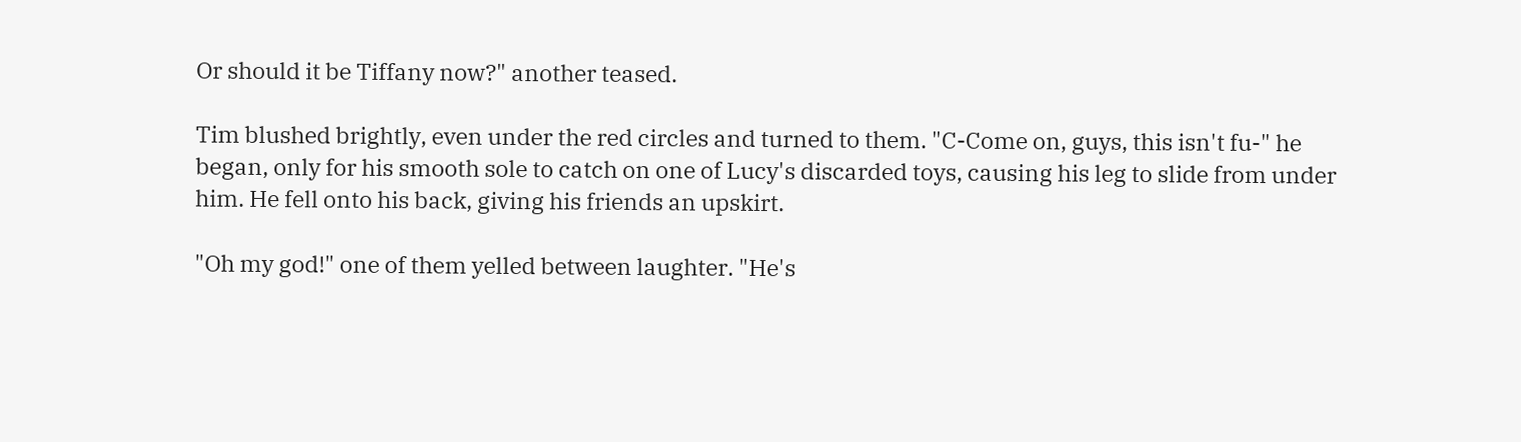Or should it be Tiffany now?" another teased.

Tim blushed brightly, even under the red circles and turned to them. "C-Come on, guys, this isn't fu-" he began, only for his smooth sole to catch on one of Lucy's discarded toys, causing his leg to slide from under him. He fell onto his back, giving his friends an upskirt.

"Oh my god!" one of them yelled between laughter. "He's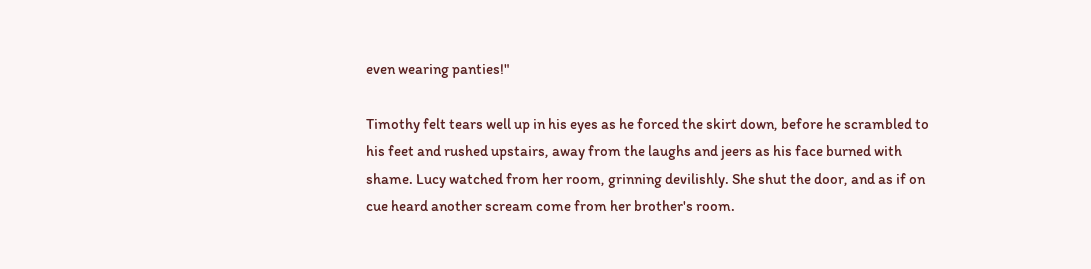even wearing panties!"

Timothy felt tears well up in his eyes as he forced the skirt down, before he scrambled to his feet and rushed upstairs, away from the laughs and jeers as his face burned with shame. Lucy watched from her room, grinning devilishly. She shut the door, and as if on cue heard another scream come from her brother's room.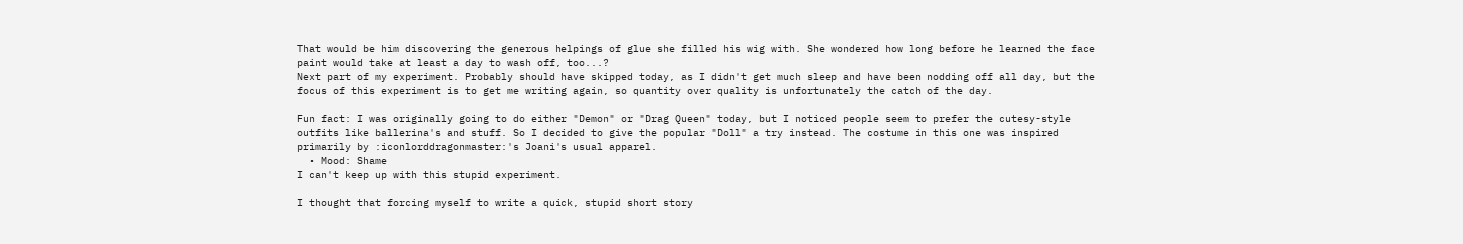That would be him discovering the generous helpings of glue she filled his wig with. She wondered how long before he learned the face paint would take at least a day to wash off, too...?
Next part of my experiment. Probably should have skipped today, as I didn't get much sleep and have been nodding off all day, but the focus of this experiment is to get me writing again, so quantity over quality is unfortunately the catch of the day.

Fun fact: I was originally going to do either "Demon" or "Drag Queen" today, but I noticed people seem to prefer the cutesy-style outfits like ballerina's and stuff. So I decided to give the popular "Doll" a try instead. The costume in this one was inspired primarily by :iconlorddragonmaster:'s Joani's usual apparel.
  • Mood: Shame
I can't keep up with this stupid experiment.

I thought that forcing myself to write a quick, stupid short story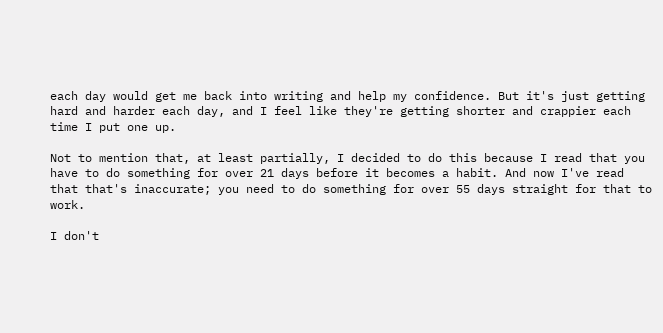each day would get me back into writing and help my confidence. But it's just getting hard and harder each day, and I feel like they're getting shorter and crappier each time I put one up.

Not to mention that, at least partially, I decided to do this because I read that you have to do something for over 21 days before it becomes a habit. And now I've read that that's inaccurate; you need to do something for over 55 days straight for that to work.

I don't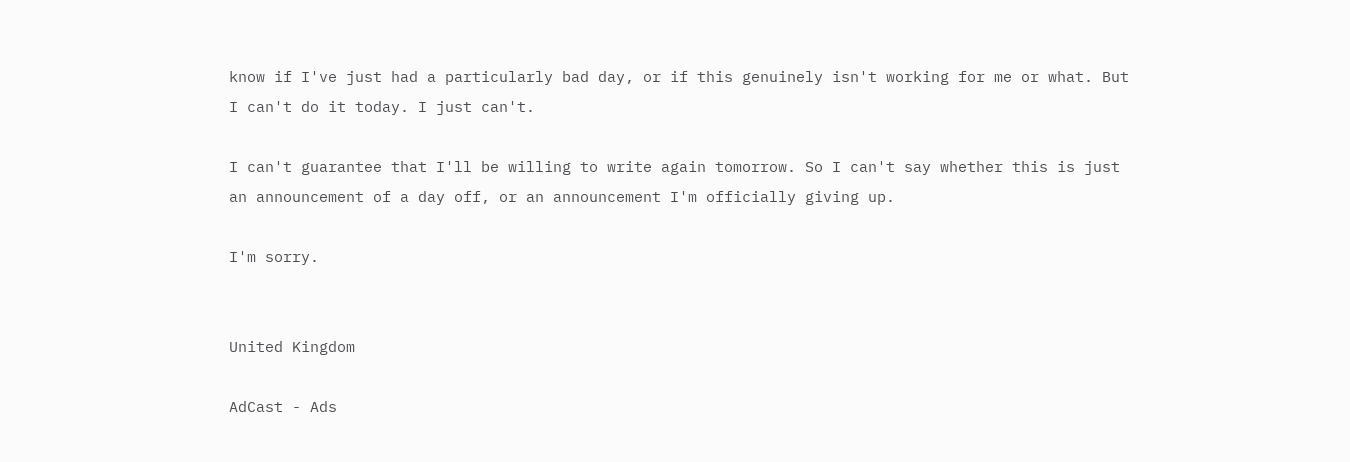know if I've just had a particularly bad day, or if this genuinely isn't working for me or what. But I can't do it today. I just can't.

I can't guarantee that I'll be willing to write again tomorrow. So I can't say whether this is just an announcement of a day off, or an announcement I'm officially giving up.

I'm sorry.


United Kingdom

AdCast - Ads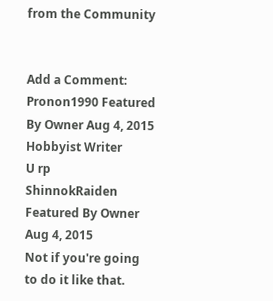from the Community


Add a Comment:
Pronon1990 Featured By Owner Aug 4, 2015  Hobbyist Writer
U rp
ShinnokRaiden Featured By Owner Aug 4, 2015
Not if you're going to do it like that.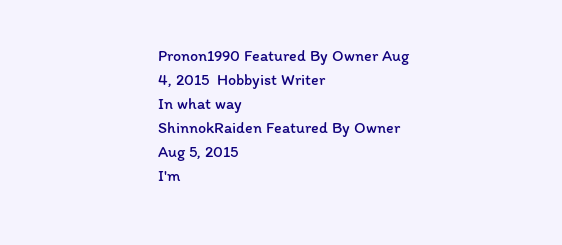Pronon1990 Featured By Owner Aug 4, 2015  Hobbyist Writer
In what way
ShinnokRaiden Featured By Owner Aug 5, 2015
I'm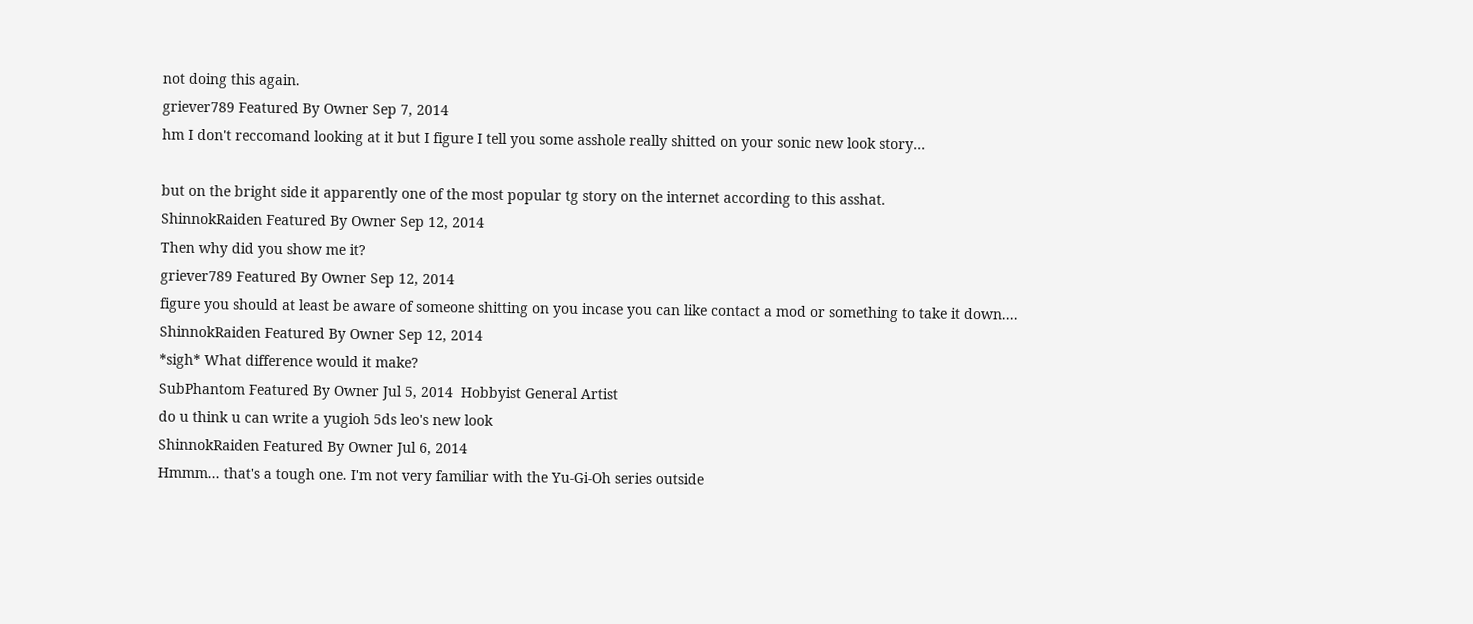not doing this again.
griever789 Featured By Owner Sep 7, 2014
hm I don't reccomand looking at it but I figure I tell you some asshole really shitted on your sonic new look story…

but on the bright side it apparently one of the most popular tg story on the internet according to this asshat.
ShinnokRaiden Featured By Owner Sep 12, 2014
Then why did you show me it?
griever789 Featured By Owner Sep 12, 2014
figure you should at least be aware of someone shitting on you incase you can like contact a mod or something to take it down....
ShinnokRaiden Featured By Owner Sep 12, 2014
*sigh* What difference would it make?
SubPhantom Featured By Owner Jul 5, 2014  Hobbyist General Artist
do u think u can write a yugioh 5ds leo's new look
ShinnokRaiden Featured By Owner Jul 6, 2014
Hmmm... that's a tough one. I'm not very familiar with the Yu-Gi-Oh series outside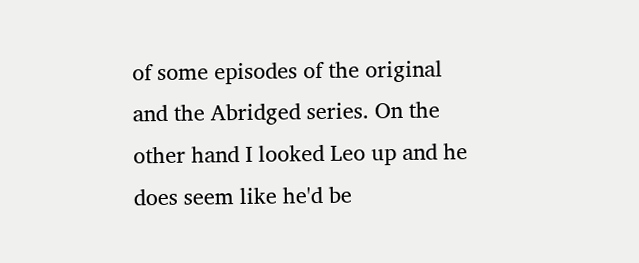of some episodes of the original and the Abridged series. On the other hand I looked Leo up and he does seem like he'd be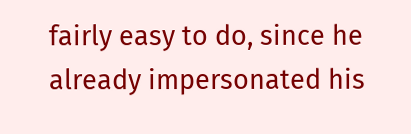fairly easy to do, since he already impersonated his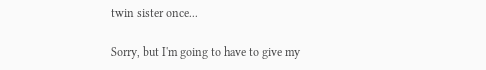twin sister once...

Sorry, but I'm going to have to give my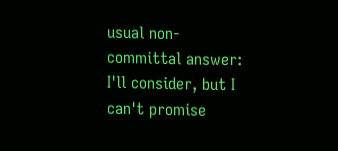usual non-committal answer: I'll consider, but I can't promise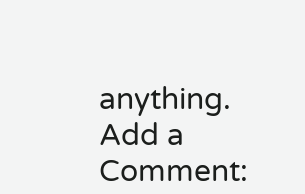anything.
Add a Comment: